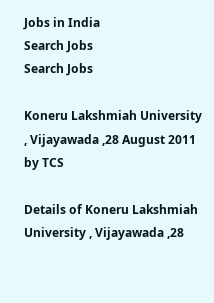Jobs in India
Search Jobs
Search Jobs

Koneru Lakshmiah University , Vijayawada ,28 August 2011 by TCS

Details of Koneru Lakshmiah University , Vijayawada ,28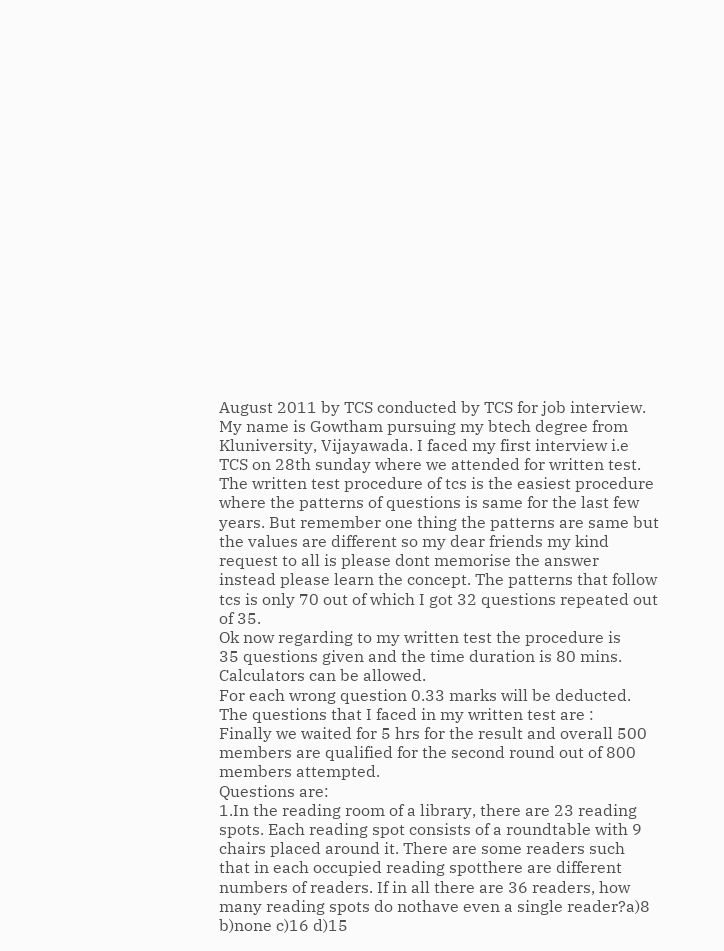August 2011 by TCS conducted by TCS for job interview.
My name is Gowtham pursuing my btech degree from Kluniversity, Vijayawada. I faced my first interview i.e TCS on 28th sunday where we attended for written test. The written test procedure of tcs is the easiest procedure where the patterns of questions is same for the last few years. But remember one thing the patterns are same but the values are different so my dear friends my kind request to all is please dont memorise the answer instead please learn the concept. The patterns that follow tcs is only 70 out of which I got 32 questions repeated out of 35.
Ok now regarding to my written test the procedure is
35 questions given and the time duration is 80 mins.
Calculators can be allowed.
For each wrong question 0.33 marks will be deducted.
The questions that I faced in my written test are :
Finally we waited for 5 hrs for the result and overall 500 members are qualified for the second round out of 800 members attempted.
Questions are:
1.In the reading room of a library, there are 23 reading spots. Each reading spot consists of a roundtable with 9 chairs placed around it. There are some readers such that in each occupied reading spotthere are different numbers of readers. If in all there are 36 readers, how many reading spots do nothave even a single reader?a)8 b)none c)16 d)15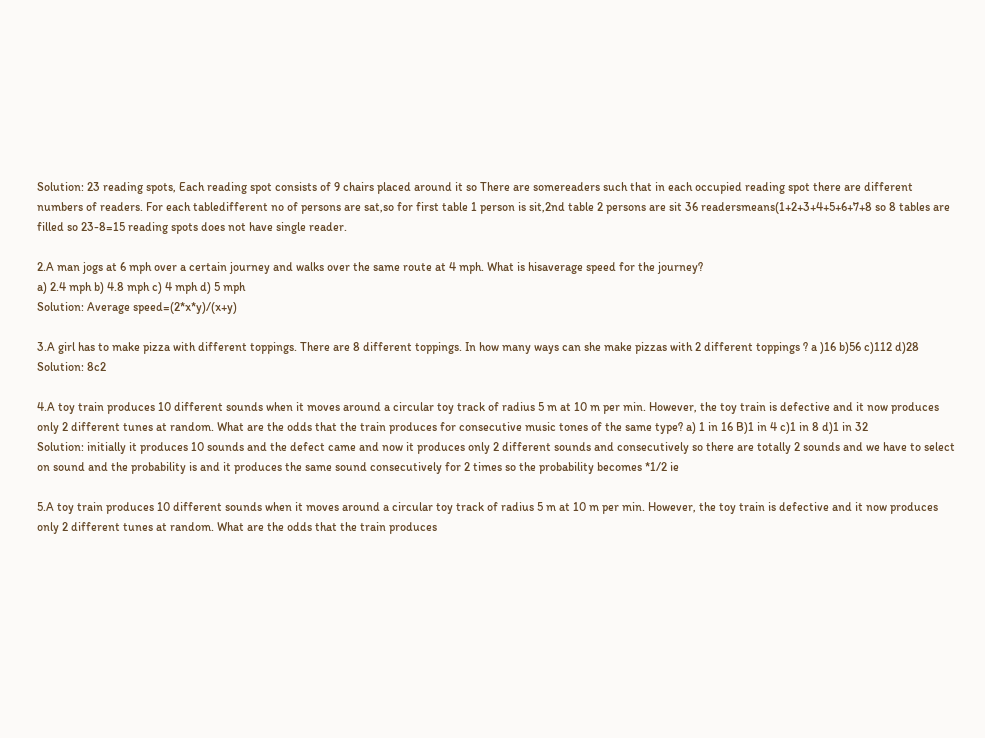Solution: 23 reading spots, Each reading spot consists of 9 chairs placed around it so There are somereaders such that in each occupied reading spot there are different numbers of readers. For each tabledifferent no of persons are sat,so for first table 1 person is sit,2nd table 2 persons are sit 36 readersmeans(1+2+3+4+5+6+7+8 so 8 tables are filled so 23-8=15 reading spots does not have single reader.

2.A man jogs at 6 mph over a certain journey and walks over the same route at 4 mph. What is hisaverage speed for the journey?
a) 2.4 mph b) 4.8 mph c) 4 mph d) 5 mph
Solution: Average speed=(2*x*y)/(x+y)

3.A girl has to make pizza with different toppings. There are 8 different toppings. In how many ways can she make pizzas with 2 different toppings ? a )16 b)56 c)112 d)28
Solution: 8c2

4.A toy train produces 10 different sounds when it moves around a circular toy track of radius 5 m at 10 m per min. However, the toy train is defective and it now produces only 2 different tunes at random. What are the odds that the train produces for consecutive music tones of the same type? a) 1 in 16 B)1 in 4 c)1 in 8 d)1 in 32
Solution: initially it produces 10 sounds and the defect came and now it produces only 2 different sounds and consecutively so there are totally 2 sounds and we have to select on sound and the probability is and it produces the same sound consecutively for 2 times so the probability becomes *1/2 ie

5.A toy train produces 10 different sounds when it moves around a circular toy track of radius 5 m at 10 m per min. However, the toy train is defective and it now produces only 2 different tunes at random. What are the odds that the train produces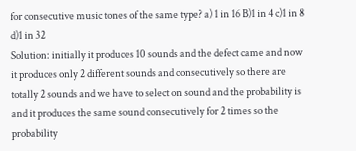for consecutive music tones of the same type? a) 1 in 16 B)1 in 4 c)1 in 8 d)1 in 32
Solution: initially it produces 10 sounds and the defect came and now it produces only 2 different sounds and consecutively so there are totally 2 sounds and we have to select on sound and the probability is and it produces the same sound consecutively for 2 times so the probability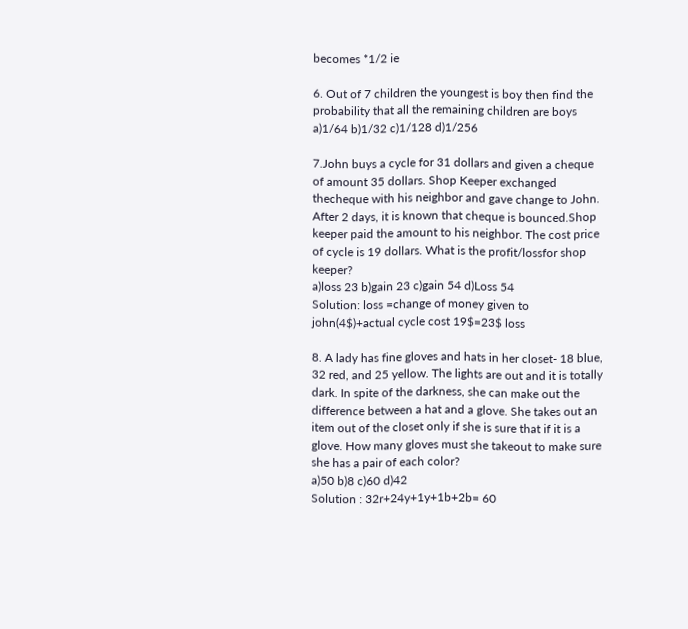becomes *1/2 ie

6. Out of 7 children the youngest is boy then find the probability that all the remaining children are boys
a)1/64 b)1/32 c)1/128 d)1/256

7.John buys a cycle for 31 dollars and given a cheque of amount 35 dollars. Shop Keeper exchanged thecheque with his neighbor and gave change to John. After 2 days, it is known that cheque is bounced.Shop keeper paid the amount to his neighbor. The cost price of cycle is 19 dollars. What is the profit/lossfor shop keeper?
a)loss 23 b)gain 23 c)gain 54 d)Loss 54
Solution: loss =change of money given to john(4$)+actual cycle cost 19$=23$ loss

8. A lady has fine gloves and hats in her closet- 18 blue, 32 red, and 25 yellow. The lights are out and it is totally dark. In spite of the darkness, she can make out the difference between a hat and a glove. She takes out an item out of the closet only if she is sure that if it is a glove. How many gloves must she takeout to make sure she has a pair of each color?
a)50 b)8 c)60 d)42
Solution : 32r+24y+1y+1b+2b= 60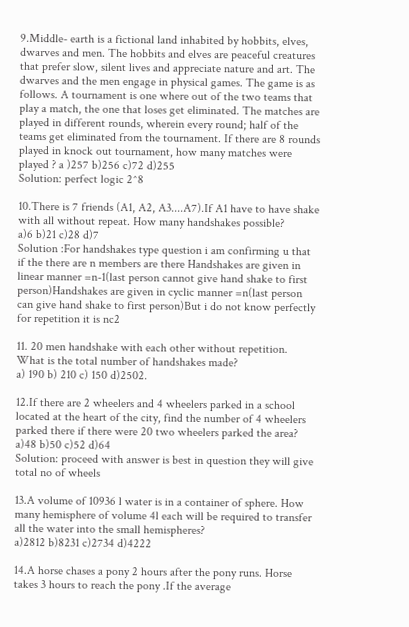9.Middle- earth is a fictional land inhabited by hobbits, elves, dwarves and men. The hobbits and elves are peaceful creatures that prefer slow, silent lives and appreciate nature and art. The dwarves and the men engage in physical games. The game is as follows. A tournament is one where out of the two teams that play a match, the one that loses get eliminated. The matches are played in different rounds, wherein every round; half of the teams get eliminated from the tournament. If there are 8 rounds played in knock out tournament, how many matches were played ? a )257 b)256 c)72 d)255
Solution: perfect logic 2^8

10.There is 7 friends (A1, A2, A3....A7).If A1 have to have shake with all without repeat. How many handshakes possible?
a)6 b)21 c)28 d)7
Solution :For handshakes type question i am confirming u that if the there are n members are there Handshakes are given in linear manner =n-1(last person cannot give hand shake to first person)Handshakes are given in cyclic manner =n(last person can give hand shake to first person)But i do not know perfectly for repetition it is nc2

11. 20 men handshake with each other without repetition. What is the total number of handshakes made?
a) 190 b) 210 c) 150 d)2502.

12.If there are 2 wheelers and 4 wheelers parked in a school located at the heart of the city, find the number of 4 wheelers parked there if there were 20 two wheelers parked the area?
a)48 b)50 c)52 d)64
Solution: proceed with answer is best in question they will give total no of wheels

13.A volume of 10936 l water is in a container of sphere. How many hemisphere of volume 4l each will be required to transfer all the water into the small hemispheres?
a)2812 b)8231 c)2734 d)4222

14.A horse chases a pony 2 hours after the pony runs. Horse takes 3 hours to reach the pony .If the average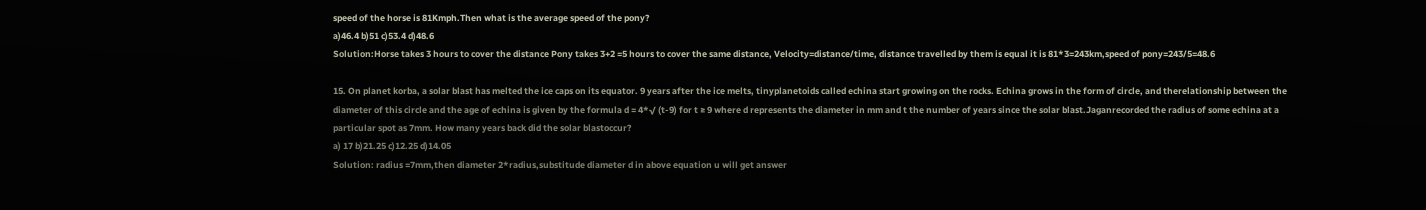speed of the horse is 81Kmph.Then what is the average speed of the pony?
a)46.4 b)51 c)53.4 d)48.6
Solution:Horse takes 3 hours to cover the distance Pony takes 3+2 =5 hours to cover the same distance, Velocity=distance/time, distance travelled by them is equal it is 81*3=243km,speed of pony=243/5=48.6

15. On planet korba, a solar blast has melted the ice caps on its equator. 9 years after the ice melts, tinyplanetoids called echina start growing on the rocks. Echina grows in the form of circle, and therelationship between the diameter of this circle and the age of echina is given by the formula d = 4*√ (t-9) for t ≥ 9 where d represents the diameter in mm and t the number of years since the solar blast.Jaganrecorded the radius of some echina at a particular spot as 7mm. How many years back did the solar blastoccur?
a) 17 b)21.25 c)12.25 d)14.05
Solution: radius =7mm,then diameter 2*radius,substitude diameter d in above equation u will get answer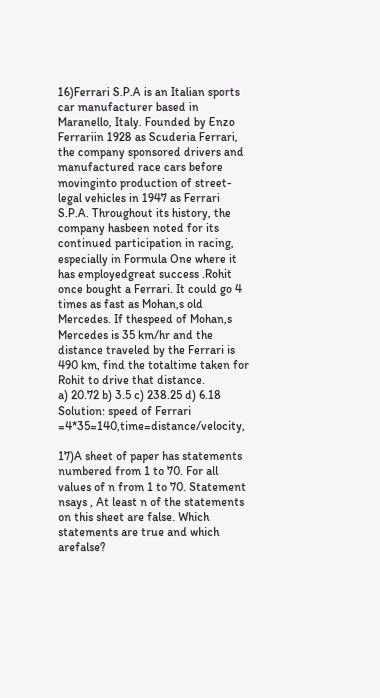16)Ferrari S.P.A is an Italian sports car manufacturer based in Maranello, Italy. Founded by Enzo Ferrariin 1928 as Scuderia Ferrari, the company sponsored drivers and manufactured race cars before movinginto production of street-legal vehicles in 1947 as Ferrari S.P.A. Throughout its history, the company hasbeen noted for its continued participation in racing, especially in Formula One where it has employedgreat success .Rohit once bought a Ferrari. It could go 4 times as fast as Mohan,s old Mercedes. If thespeed of Mohan,s Mercedes is 35 km/hr and the distance traveled by the Ferrari is 490 km, find the totaltime taken for Rohit to drive that distance.
a) 20.72 b) 3.5 c) 238.25 d) 6.18
Solution: speed of Ferrari =4*35=140,time=distance/velocity,

17)A sheet of paper has statements numbered from 1 to 70. For all values of n from 1 to 70. Statement nsays , At least n of the statements on this sheet are false. Which statements are true and which arefalse?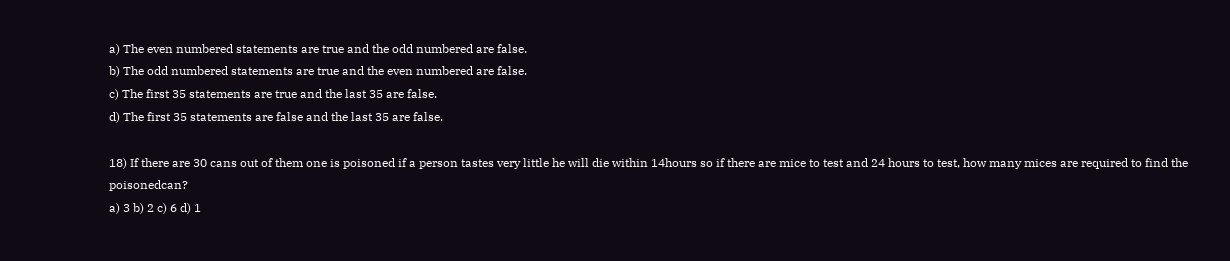a) The even numbered statements are true and the odd numbered are false.
b) The odd numbered statements are true and the even numbered are false.
c) The first 35 statements are true and the last 35 are false.
d) The first 35 statements are false and the last 35 are false.

18) If there are 30 cans out of them one is poisoned if a person tastes very little he will die within 14hours so if there are mice to test and 24 hours to test, how many mices are required to find the poisonedcan?
a) 3 b) 2 c) 6 d) 1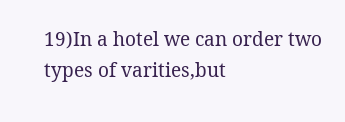19)In a hotel we can order two types of varities,but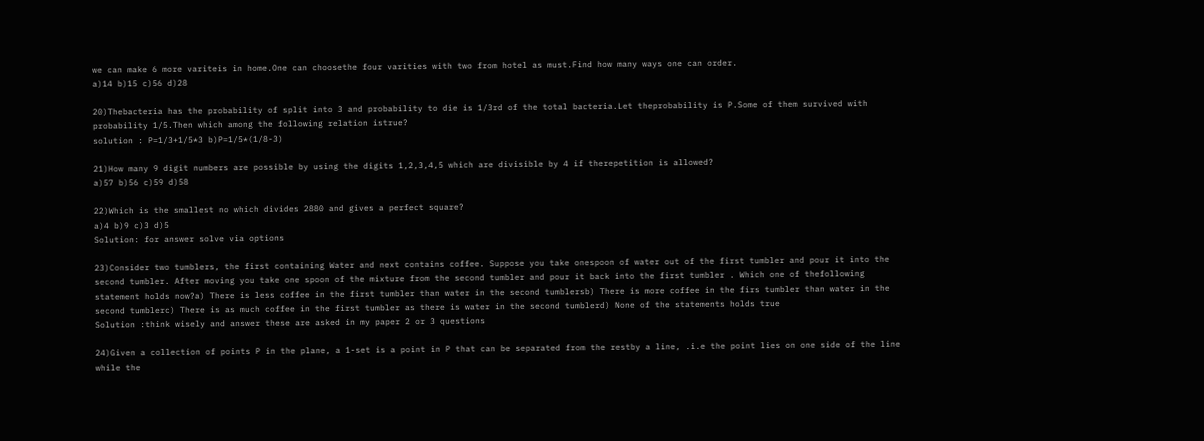we can make 6 more variteis in home.One can choosethe four varities with two from hotel as must.Find how many ways one can order.
a)14 b)15 c)56 d)28

20)Thebacteria has the probability of split into 3 and probability to die is 1/3rd of the total bacteria.Let theprobability is P.Some of them survived with probability 1/5.Then which among the following relation istrue?
solution : P=1/3+1/5*3 b)P=1/5*(1/8-3)

21)How many 9 digit numbers are possible by using the digits 1,2,3,4,5 which are divisible by 4 if therepetition is allowed?
a)57 b)56 c)59 d)58

22)Which is the smallest no which divides 2880 and gives a perfect square?
a)4 b)9 c)3 d)5
Solution: for answer solve via options

23)Consider two tumblers, the first containing Water and next contains coffee. Suppose you take onespoon of water out of the first tumbler and pour it into the second tumbler. After moving you take one spoon of the mixture from the second tumbler and pour it back into the first tumbler . Which one of thefollowing statement holds now?a) There is less coffee in the first tumbler than water in the second tumblersb) There is more coffee in the firs tumbler than water in the second tumblerc) There is as much coffee in the first tumbler as there is water in the second tumblerd) None of the statements holds true
Solution :think wisely and answer these are asked in my paper 2 or 3 questions

24)Given a collection of points P in the plane, a 1-set is a point in P that can be separated from the restby a line, .i.e the point lies on one side of the line while the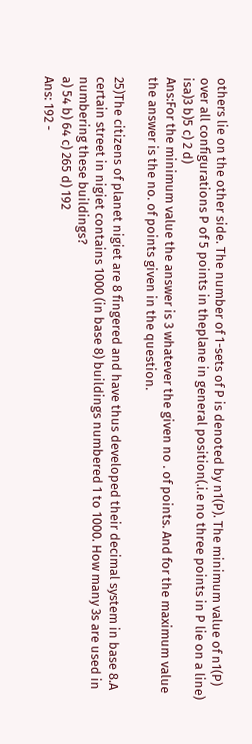others lie on the other side. The number of 1-sets of P is denoted by n1(P). The minimum value of n1(P) over all configurations P of 5 points in theplane in general position(.i.e no three points in P lie on a line) isa)3 b)5 c) 2 d)
Ans:For the minimum value the answer is 3 whatever the given no . of points. And for the maximum value the answer is the no. of points given in the question.

25)The citizens of planet nigiet are 8 fingered and have thus developed their decimal system in base 8.A certain street in nigiet contains 1000 (in base 8) buildings numbered 1 to 1000. How many 3s are used in numbering these buildings?
a) 54 b) 64 c) 265 d) 192
Ans: 192 -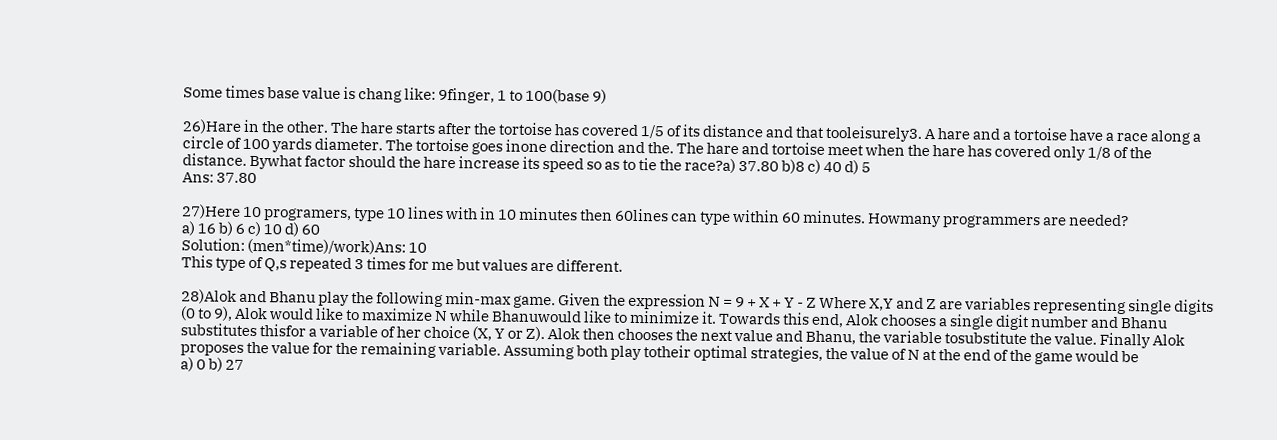Some times base value is chang like: 9finger, 1 to 100(base 9)

26)Hare in the other. The hare starts after the tortoise has covered 1/5 of its distance and that tooleisurely3. A hare and a tortoise have a race along a circle of 100 yards diameter. The tortoise goes inone direction and the. The hare and tortoise meet when the hare has covered only 1/8 of the distance. Bywhat factor should the hare increase its speed so as to tie the race?a) 37.80 b)8 c) 40 d) 5
Ans: 37.80

27)Here 10 programers, type 10 lines with in 10 minutes then 60lines can type within 60 minutes. Howmany programmers are needed?
a) 16 b) 6 c) 10 d) 60
Solution: (men*time)/work)Ans: 10
This type of Q,s repeated 3 times for me but values are different.

28)Alok and Bhanu play the following min-max game. Given the expression N = 9 + X + Y - Z Where X,Y and Z are variables representing single digits (0 to 9), Alok would like to maximize N while Bhanuwould like to minimize it. Towards this end, Alok chooses a single digit number and Bhanu substitutes thisfor a variable of her choice (X, Y or Z). Alok then chooses the next value and Bhanu, the variable tosubstitute the value. Finally Alok proposes the value for the remaining variable. Assuming both play totheir optimal strategies, the value of N at the end of the game would be
a) 0 b) 27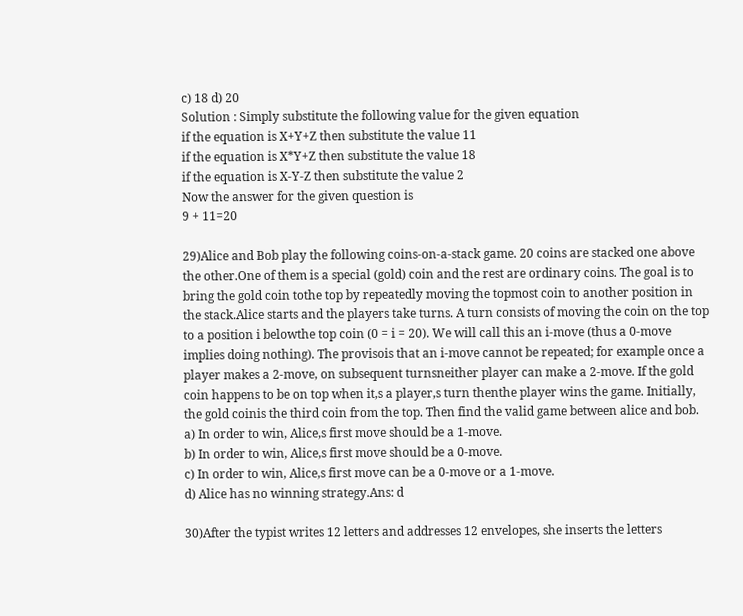c) 18 d) 20
Solution : Simply substitute the following value for the given equation
if the equation is X+Y+Z then substitute the value 11
if the equation is X*Y+Z then substitute the value 18
if the equation is X-Y-Z then substitute the value 2
Now the answer for the given question is
9 + 11=20

29)Alice and Bob play the following coins-on-a-stack game. 20 coins are stacked one above the other.One of them is a special (gold) coin and the rest are ordinary coins. The goal is to bring the gold coin tothe top by repeatedly moving the topmost coin to another position in the stack.Alice starts and the players take turns. A turn consists of moving the coin on the top to a position i belowthe top coin (0 = i = 20). We will call this an i-move (thus a 0-move implies doing nothing). The provisois that an i-move cannot be repeated; for example once a player makes a 2-move, on subsequent turnsneither player can make a 2-move. If the gold coin happens to be on top when it,s a player,s turn thenthe player wins the game. Initially, the gold coinis the third coin from the top. Then find the valid game between alice and bob.
a) In order to win, Alice,s first move should be a 1-move.
b) In order to win, Alice,s first move should be a 0-move.
c) In order to win, Alice,s first move can be a 0-move or a 1-move.
d) Alice has no winning strategy.Ans: d

30)After the typist writes 12 letters and addresses 12 envelopes, she inserts the letters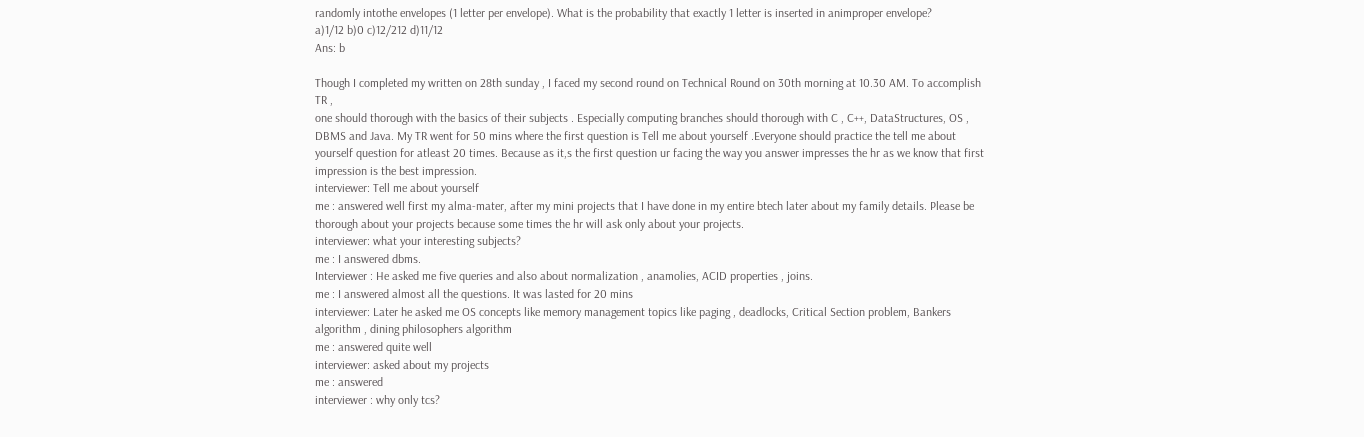randomly intothe envelopes (1 letter per envelope). What is the probability that exactly 1 letter is inserted in animproper envelope?
a)1/12 b)0 c)12/212 d)11/12
Ans: b

Though I completed my written on 28th sunday , I faced my second round on Technical Round on 30th morning at 10.30 AM. To accomplish TR ,
one should thorough with the basics of their subjects . Especially computing branches should thorough with C , C++, DataStructures, OS , DBMS and Java. My TR went for 50 mins where the first question is Tell me about yourself .Everyone should practice the tell me about yourself question for atleast 20 times. Because as it,s the first question ur facing the way you answer impresses the hr as we know that first impression is the best impression.
interviewer: Tell me about yourself
me : answered well first my alma-mater, after my mini projects that I have done in my entire btech later about my family details. Please be thorough about your projects because some times the hr will ask only about your projects.
interviewer: what your interesting subjects?
me : I answered dbms.
Interviewer : He asked me five queries and also about normalization , anamolies, ACID properties , joins.
me : I answered almost all the questions. It was lasted for 20 mins
interviewer: Later he asked me OS concepts like memory management topics like paging , deadlocks, Critical Section problem, Bankers algorithm , dining philosophers algorithm
me : answered quite well
interviewer: asked about my projects
me : answered
interviewer : why only tcs?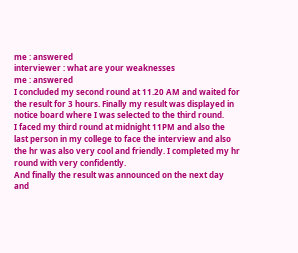me : answered
interviewer : what are your weaknesses
me : answered
I concluded my second round at 11.20 AM and waited for the result for 3 hours. Finally my result was displayed in notice board where I was selected to the third round.
I faced my third round at midnight 11PM and also the last person in my college to face the interview and also the hr was also very cool and friendly. I completed my hr round with very confidently.
And finally the result was announced on the next day and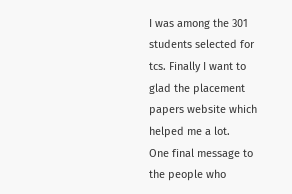I was among the 301 students selected for tcs. Finally I want to glad the placement papers website which helped me a lot.
One final message to the people who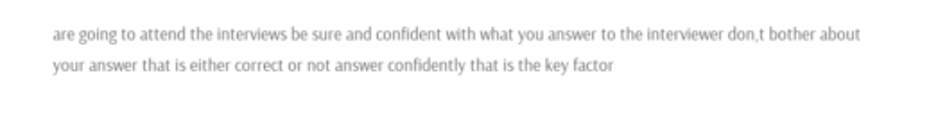are going to attend the interviews be sure and confident with what you answer to the interviewer don,t bother about your answer that is either correct or not answer confidently that is the key factor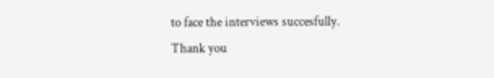to face the interviews succesfully.
Thank you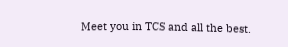Meet you in TCS and all the best.